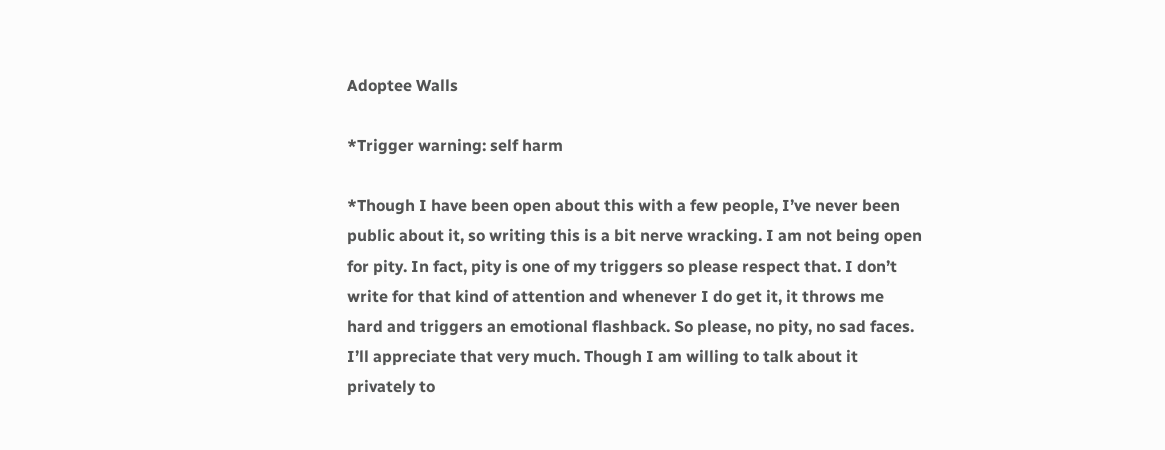Adoptee Walls

*Trigger warning: self harm

*Though I have been open about this with a few people, I’ve never been public about it, so writing this is a bit nerve wracking. I am not being open for pity. In fact, pity is one of my triggers so please respect that. I don’t write for that kind of attention and whenever I do get it, it throws me hard and triggers an emotional flashback. So please, no pity, no sad faces. I’ll appreciate that very much. Though I am willing to talk about it privately to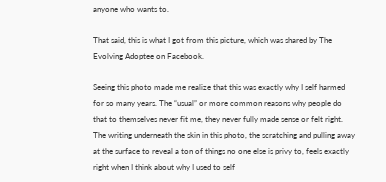anyone who wants to.

That said, this is what I got from this picture, which was shared by The Evolving Adoptee on Facebook.

Seeing this photo made me realize that this was exactly why I self harmed for so many years. The “usual” or more common reasons why people do that to themselves never fit me, they never fully made sense or felt right. The writing underneath the skin in this photo, the scratching and pulling away at the surface to reveal a ton of things no one else is privy to, feels exactly right when I think about why I used to self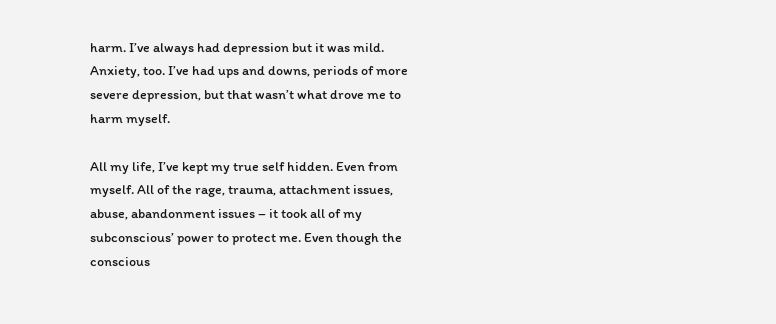harm. I’ve always had depression but it was mild. Anxiety, too. I’ve had ups and downs, periods of more severe depression, but that wasn’t what drove me to harm myself.

All my life, I’ve kept my true self hidden. Even from myself. All of the rage, trauma, attachment issues, abuse, abandonment issues – it took all of my subconscious’ power to protect me. Even though the conscious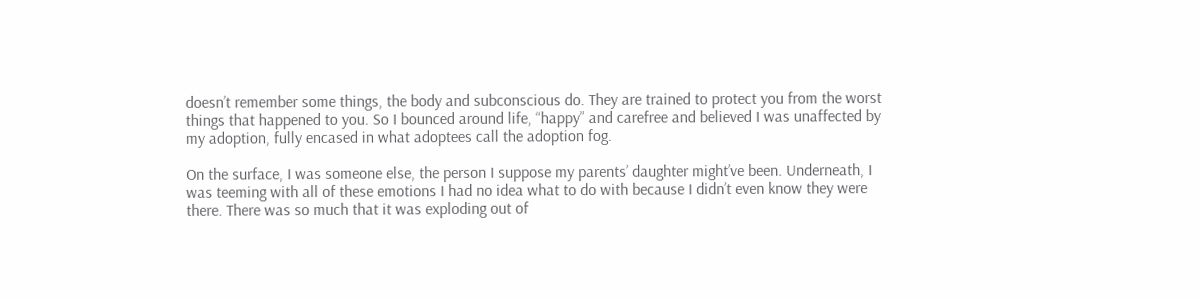doesn’t remember some things, the body and subconscious do. They are trained to protect you from the worst things that happened to you. So I bounced around life, “happy” and carefree and believed I was unaffected by my adoption, fully encased in what adoptees call the adoption fog.

On the surface, I was someone else, the person I suppose my parents’ daughter might’ve been. Underneath, I was teeming with all of these emotions I had no idea what to do with because I didn’t even know they were there. There was so much that it was exploding out of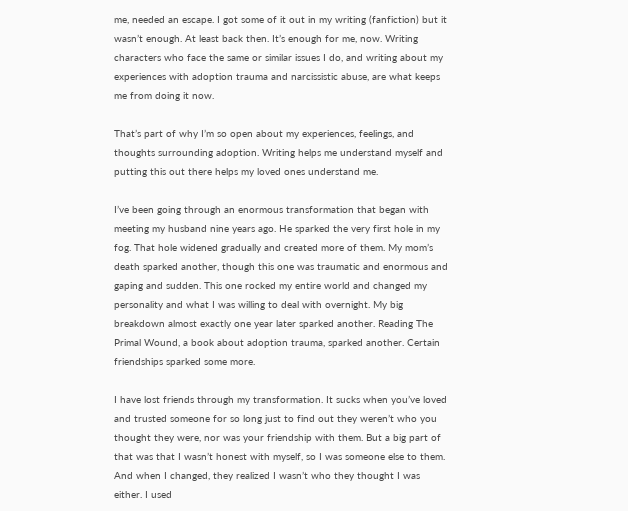me, needed an escape. I got some of it out in my writing (fanfiction) but it wasn’t enough. At least back then. It’s enough for me, now. Writing characters who face the same or similar issues I do, and writing about my experiences with adoption trauma and narcissistic abuse, are what keeps me from doing it now.

That’s part of why I’m so open about my experiences, feelings, and thoughts surrounding adoption. Writing helps me understand myself and putting this out there helps my loved ones understand me.

I’ve been going through an enormous transformation that began with meeting my husband nine years ago. He sparked the very first hole in my fog. That hole widened gradually and created more of them. My mom’s death sparked another, though this one was traumatic and enormous and gaping and sudden. This one rocked my entire world and changed my personality and what I was willing to deal with overnight. My big breakdown almost exactly one year later sparked another. Reading The Primal Wound, a book about adoption trauma, sparked another. Certain friendships sparked some more.

I have lost friends through my transformation. It sucks when you’ve loved and trusted someone for so long just to find out they weren’t who you thought they were, nor was your friendship with them. But a big part of that was that I wasn’t honest with myself, so I was someone else to them. And when I changed, they realized I wasn’t who they thought I was either. I used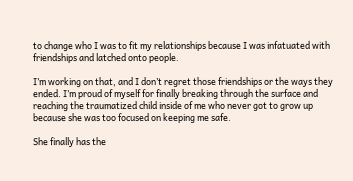to change who I was to fit my relationships because I was infatuated with friendships and latched onto people.

I’m working on that, and I don’t regret those friendships or the ways they ended. I’m proud of myself for finally breaking through the surface and reaching the traumatized child inside of me who never got to grow up because she was too focused on keeping me safe.

She finally has the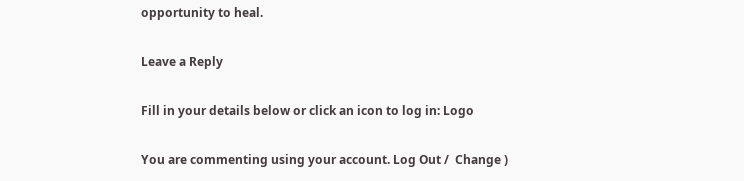opportunity to heal.

Leave a Reply

Fill in your details below or click an icon to log in: Logo

You are commenting using your account. Log Out /  Change )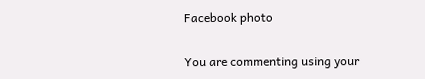Facebook photo

You are commenting using your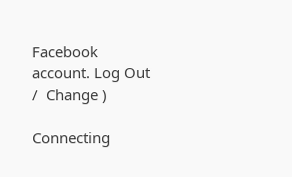Facebook account. Log Out /  Change )

Connecting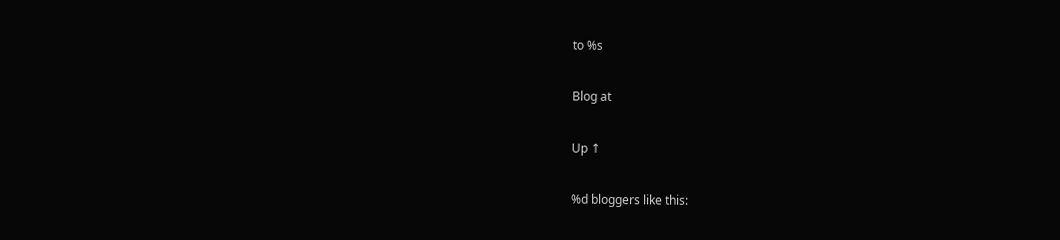to %s

Blog at

Up ↑

%d bloggers like this: